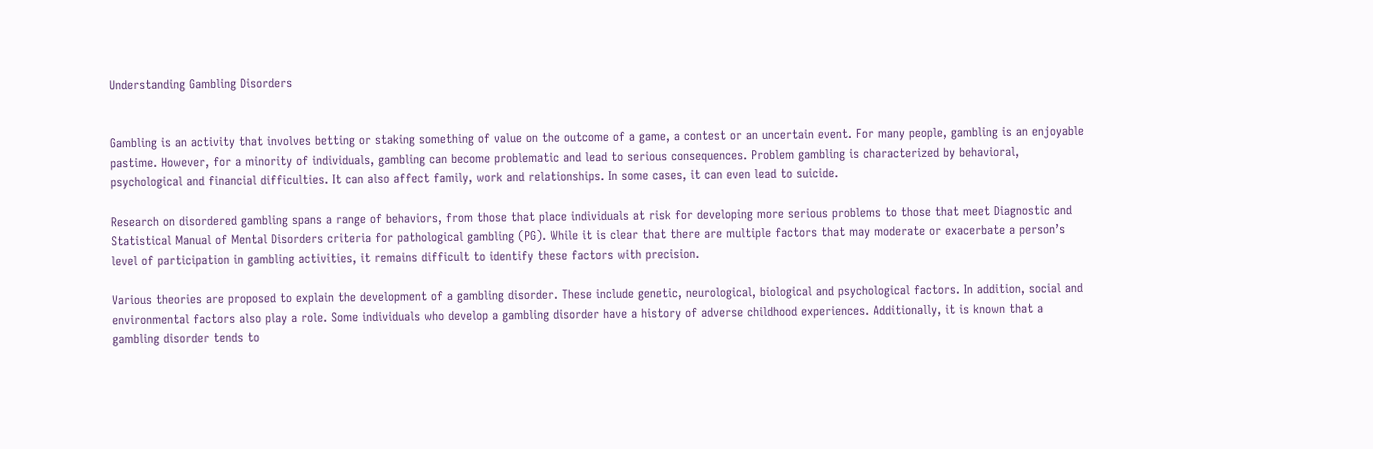Understanding Gambling Disorders


Gambling is an activity that involves betting or staking something of value on the outcome of a game, a contest or an uncertain event. For many people, gambling is an enjoyable pastime. However, for a minority of individuals, gambling can become problematic and lead to serious consequences. Problem gambling is characterized by behavioral, psychological and financial difficulties. It can also affect family, work and relationships. In some cases, it can even lead to suicide.

Research on disordered gambling spans a range of behaviors, from those that place individuals at risk for developing more serious problems to those that meet Diagnostic and Statistical Manual of Mental Disorders criteria for pathological gambling (PG). While it is clear that there are multiple factors that may moderate or exacerbate a person’s level of participation in gambling activities, it remains difficult to identify these factors with precision.

Various theories are proposed to explain the development of a gambling disorder. These include genetic, neurological, biological and psychological factors. In addition, social and environmental factors also play a role. Some individuals who develop a gambling disorder have a history of adverse childhood experiences. Additionally, it is known that a gambling disorder tends to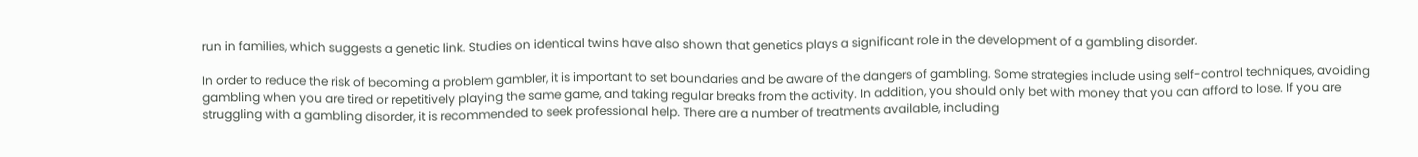run in families, which suggests a genetic link. Studies on identical twins have also shown that genetics plays a significant role in the development of a gambling disorder.

In order to reduce the risk of becoming a problem gambler, it is important to set boundaries and be aware of the dangers of gambling. Some strategies include using self-control techniques, avoiding gambling when you are tired or repetitively playing the same game, and taking regular breaks from the activity. In addition, you should only bet with money that you can afford to lose. If you are struggling with a gambling disorder, it is recommended to seek professional help. There are a number of treatments available, including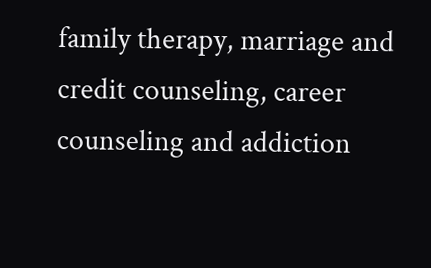family therapy, marriage and credit counseling, career counseling and addiction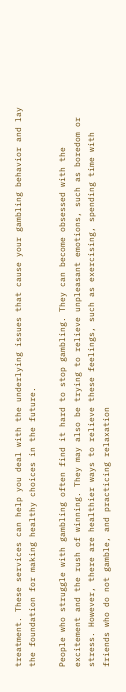treatment. These services can help you deal with the underlying issues that cause your gambling behavior and lay the foundation for making healthy choices in the future.

People who struggle with gambling often find it hard to stop gambling. They can become obsessed with the excitement and the rush of winning. They may also be trying to relieve unpleasant emotions, such as boredom or stress. However, there are healthier ways to relieve these feelings, such as exercising, spending time with friends who do not gamble, and practicing relaxation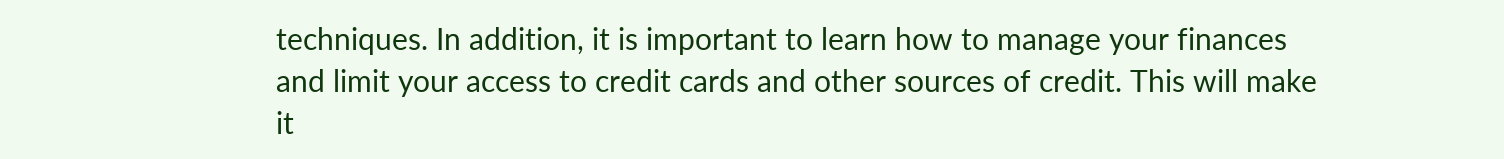techniques. In addition, it is important to learn how to manage your finances and limit your access to credit cards and other sources of credit. This will make it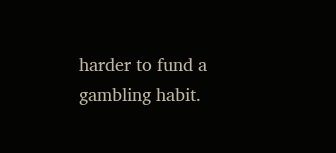harder to fund a gambling habit.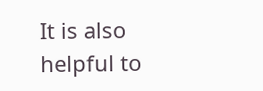It is also helpful to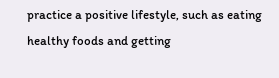practice a positive lifestyle, such as eating healthy foods and getting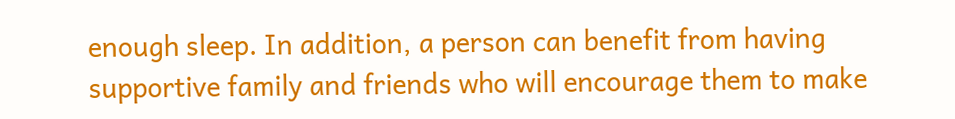enough sleep. In addition, a person can benefit from having supportive family and friends who will encourage them to make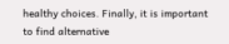healthy choices. Finally, it is important to find alternative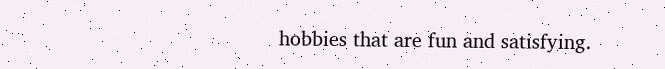hobbies that are fun and satisfying.